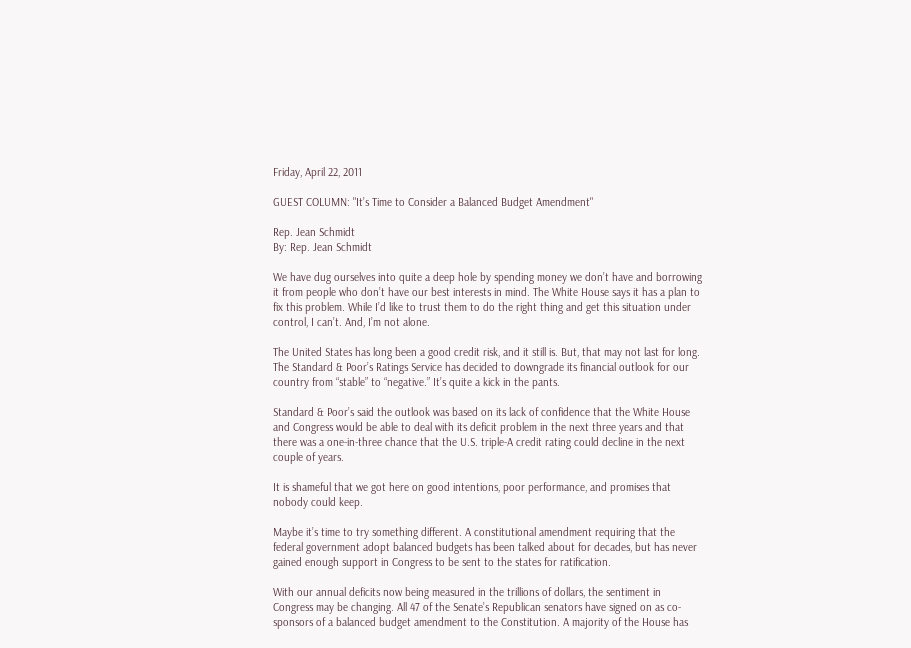Friday, April 22, 2011

GUEST COLUMN: "It’s Time to Consider a Balanced Budget Amendment"

Rep. Jean Schmidt
By: Rep. Jean Schmidt

We have dug ourselves into quite a deep hole by spending money we don’t have and borrowing it from people who don’t have our best interests in mind. The White House says it has a plan to fix this problem. While I’d like to trust them to do the right thing and get this situation under control, I can’t. And, I’m not alone.

The United States has long been a good credit risk, and it still is. But, that may not last for long. The Standard & Poor’s Ratings Service has decided to downgrade its financial outlook for our country from “stable” to “negative.” It’s quite a kick in the pants.

Standard & Poor’s said the outlook was based on its lack of confidence that the White House and Congress would be able to deal with its deficit problem in the next three years and that there was a one-in-three chance that the U.S. triple-A credit rating could decline in the next couple of years.

It is shameful that we got here on good intentions, poor performance, and promises that nobody could keep.

Maybe it’s time to try something different. A constitutional amendment requiring that the federal government adopt balanced budgets has been talked about for decades, but has never gained enough support in Congress to be sent to the states for ratification.

With our annual deficits now being measured in the trillions of dollars, the sentiment in Congress may be changing. All 47 of the Senate’s Republican senators have signed on as co-sponsors of a balanced budget amendment to the Constitution. A majority of the House has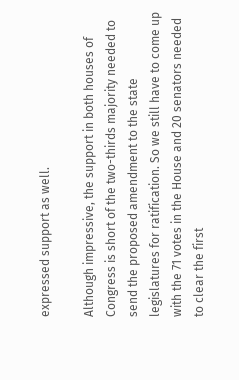expressed support as well.

Although impressive, the support in both houses of Congress is short of the two-thirds majority needed to send the proposed amendment to the state legislatures for ratification. So we still have to come up with the 71 votes in the House and 20 senators needed to clear the first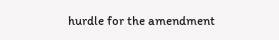hurdle for the amendment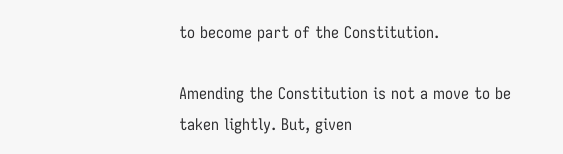to become part of the Constitution.

Amending the Constitution is not a move to be taken lightly. But, given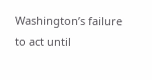Washington’s failure to act until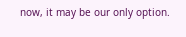now, it may be our only option.